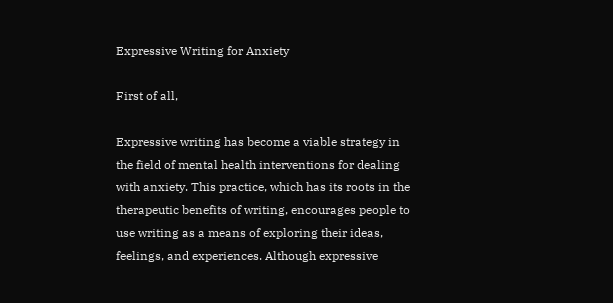Expressive Writing for Anxiety

First of all,

Expressive writing has become a viable strategy in the field of mental health interventions for dealing with anxiety. This practice, which has its roots in the therapeutic benefits of writing, encourages people to use writing as a means of exploring their ideas, feelings, and experiences. Although expressive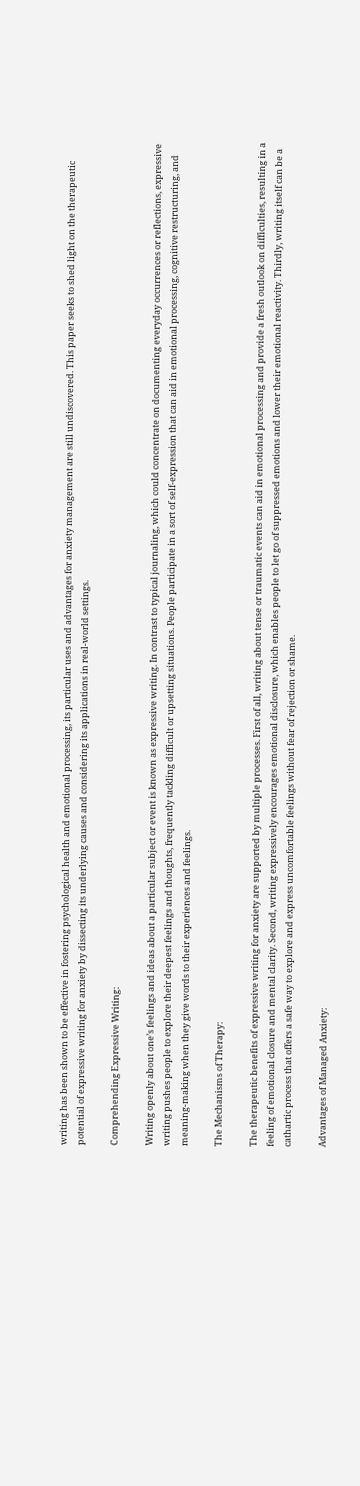writing has been shown to be effective in fostering psychological health and emotional processing, its particular uses and advantages for anxiety management are still undiscovered. This paper seeks to shed light on the therapeutic potential of expressive writing for anxiety by dissecting its underlying causes and considering its applications in real-world settings.

Comprehending Expressive Writing:

Writing openly about one’s feelings and ideas about a particular subject or event is known as expressive writing. In contrast to typical journaling, which could concentrate on documenting everyday occurrences or reflections, expressive writing pushes people to explore their deepest feelings and thoughts, frequently tackling difficult or upsetting situations. People participate in a sort of self-expression that can aid in emotional processing, cognitive restructuring, and meaning-making when they give words to their experiences and feelings.

The Mechanisms of Therapy:

The therapeutic benefits of expressive writing for anxiety are supported by multiple processes. First of all, writing about tense or traumatic events can aid in emotional processing and provide a fresh outlook on difficulties, resulting in a feeling of emotional closure and mental clarity. Second, writing expressively encourages emotional disclosure, which enables people to let go of suppressed emotions and lower their emotional reactivity. Thirdly, writing itself can be a cathartic process that offers a safe way to explore and express uncomfortable feelings without fear of rejection or shame.

Advantages of Managed Anxiety: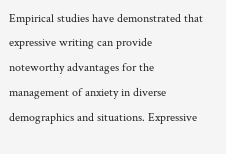Empirical studies have demonstrated that expressive writing can provide noteworthy advantages for the management of anxiety in diverse demographics and situations. Expressive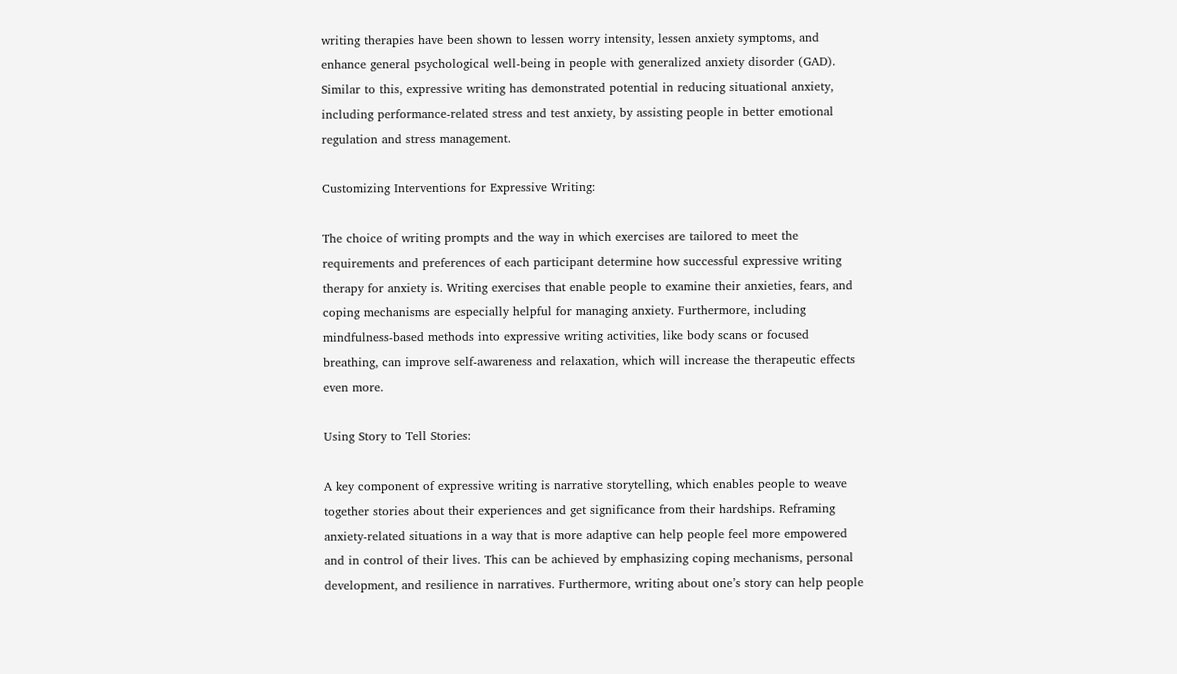writing therapies have been shown to lessen worry intensity, lessen anxiety symptoms, and enhance general psychological well-being in people with generalized anxiety disorder (GAD). Similar to this, expressive writing has demonstrated potential in reducing situational anxiety, including performance-related stress and test anxiety, by assisting people in better emotional regulation and stress management.

Customizing Interventions for Expressive Writing:

The choice of writing prompts and the way in which exercises are tailored to meet the requirements and preferences of each participant determine how successful expressive writing therapy for anxiety is. Writing exercises that enable people to examine their anxieties, fears, and coping mechanisms are especially helpful for managing anxiety. Furthermore, including mindfulness-based methods into expressive writing activities, like body scans or focused breathing, can improve self-awareness and relaxation, which will increase the therapeutic effects even more.

Using Story to Tell Stories:

A key component of expressive writing is narrative storytelling, which enables people to weave together stories about their experiences and get significance from their hardships. Reframing anxiety-related situations in a way that is more adaptive can help people feel more empowered and in control of their lives. This can be achieved by emphasizing coping mechanisms, personal development, and resilience in narratives. Furthermore, writing about one’s story can help people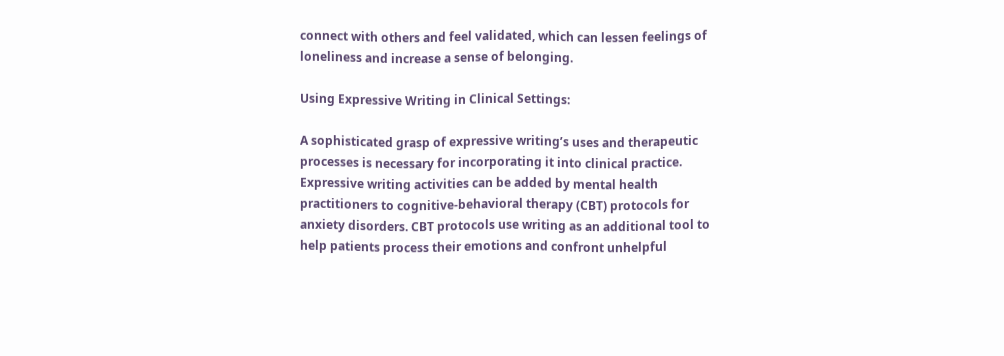connect with others and feel validated, which can lessen feelings of loneliness and increase a sense of belonging.

Using Expressive Writing in Clinical Settings:

A sophisticated grasp of expressive writing’s uses and therapeutic processes is necessary for incorporating it into clinical practice. Expressive writing activities can be added by mental health practitioners to cognitive-behavioral therapy (CBT) protocols for anxiety disorders. CBT protocols use writing as an additional tool to help patients process their emotions and confront unhelpful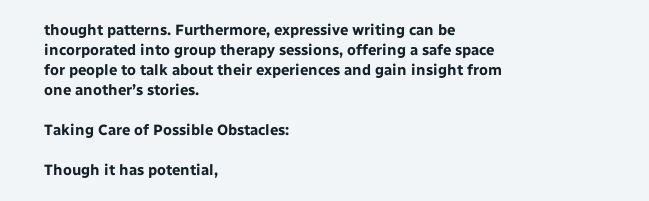thought patterns. Furthermore, expressive writing can be incorporated into group therapy sessions, offering a safe space for people to talk about their experiences and gain insight from one another’s stories.

Taking Care of Possible Obstacles:

Though it has potential,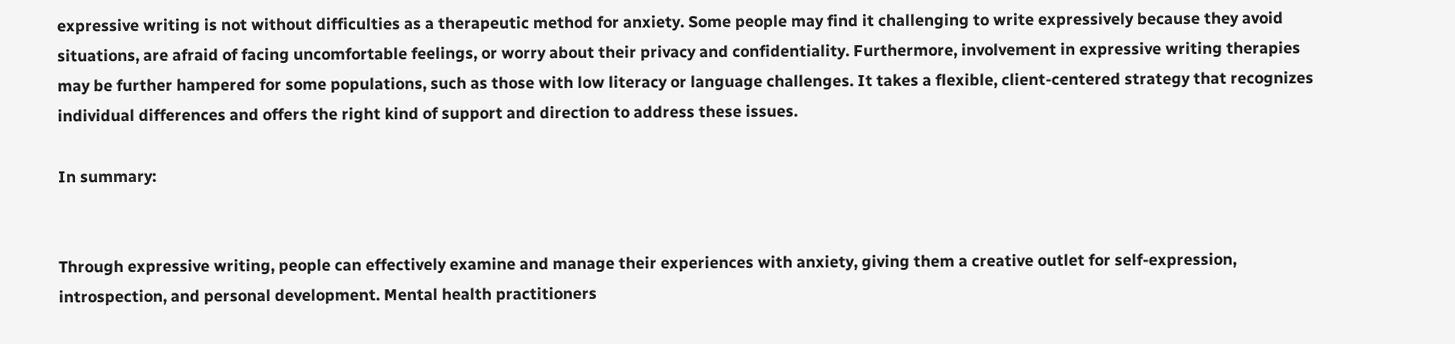expressive writing is not without difficulties as a therapeutic method for anxiety. Some people may find it challenging to write expressively because they avoid situations, are afraid of facing uncomfortable feelings, or worry about their privacy and confidentiality. Furthermore, involvement in expressive writing therapies may be further hampered for some populations, such as those with low literacy or language challenges. It takes a flexible, client-centered strategy that recognizes individual differences and offers the right kind of support and direction to address these issues.

In summary:


Through expressive writing, people can effectively examine and manage their experiences with anxiety, giving them a creative outlet for self-expression, introspection, and personal development. Mental health practitioners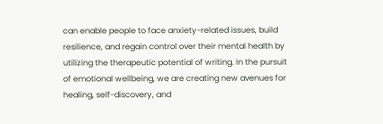can enable people to face anxiety-related issues, build resilience, and regain control over their mental health by utilizing the therapeutic potential of writing. In the pursuit of emotional wellbeing, we are creating new avenues for healing, self-discovery, and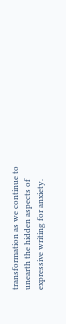transformation as we continue to unearth the hidden aspects of expressive writing for anxiety.